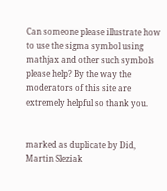Can someone please illustrate how to use the sigma symbol using mathjax and other such symbols please help? By the way the moderators of this site are extremely helpful so thank you.


marked as duplicate by Did, Martin Sleziak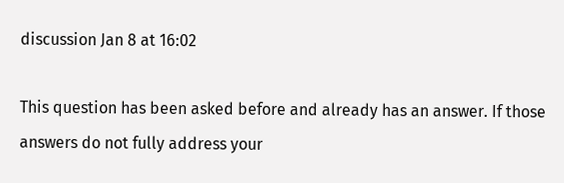discussion Jan 8 at 16:02

This question has been asked before and already has an answer. If those answers do not fully address your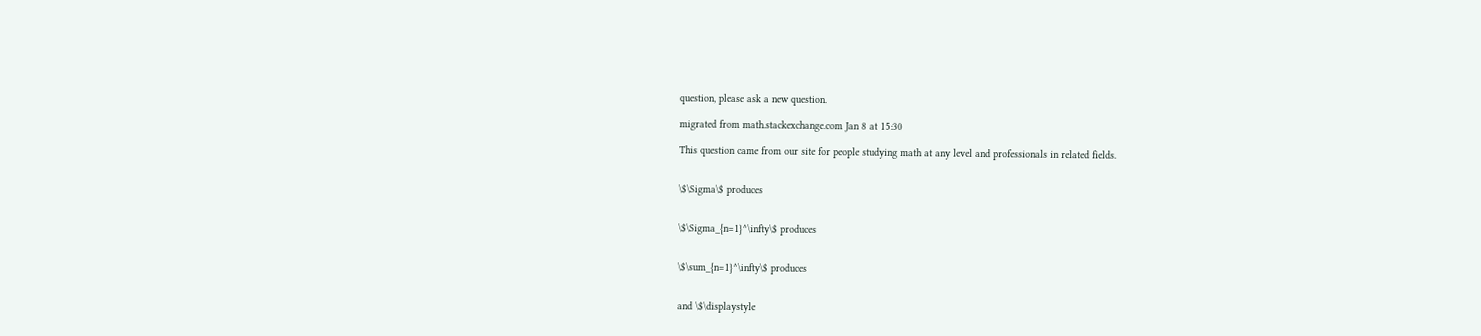question, please ask a new question.

migrated from math.stackexchange.com Jan 8 at 15:30

This question came from our site for people studying math at any level and professionals in related fields.


\$\Sigma\$ produces


\$\Sigma_{n=1}^\infty\$ produces


\$\sum_{n=1}^\infty\$ produces


and \$\displaystyle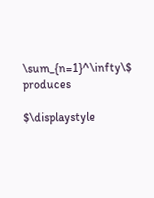\sum_{n=1}^\infty\$ produces

$\displaystyle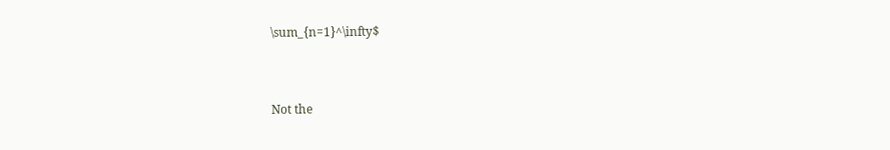\sum_{n=1}^\infty$


Not the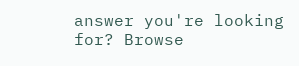answer you're looking for? Browse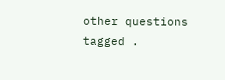other questions tagged .